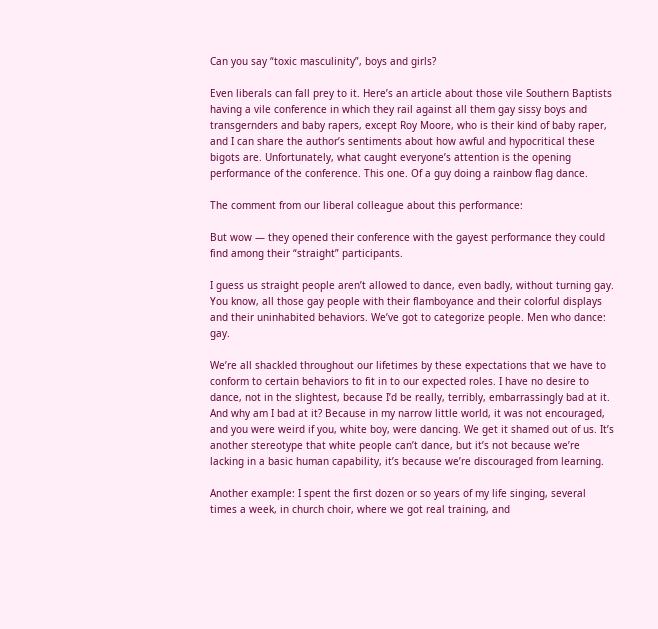Can you say “toxic masculinity”, boys and girls?

Even liberals can fall prey to it. Here’s an article about those vile Southern Baptists having a vile conference in which they rail against all them gay sissy boys and transgernders and baby rapers, except Roy Moore, who is their kind of baby raper, and I can share the author’s sentiments about how awful and hypocritical these bigots are. Unfortunately, what caught everyone’s attention is the opening performance of the conference. This one. Of a guy doing a rainbow flag dance.

The comment from our liberal colleague about this performance:

But wow — they opened their conference with the gayest performance they could find among their “straight” participants.

I guess us straight people aren’t allowed to dance, even badly, without turning gay. You know, all those gay people with their flamboyance and their colorful displays and their uninhabited behaviors. We’ve got to categorize people. Men who dance: gay.

We’re all shackled throughout our lifetimes by these expectations that we have to conform to certain behaviors to fit in to our expected roles. I have no desire to dance, not in the slightest, because I’d be really, terribly, embarrassingly bad at it. And why am I bad at it? Because in my narrow little world, it was not encouraged, and you were weird if you, white boy, were dancing. We get it shamed out of us. It’s another stereotype that white people can’t dance, but it’s not because we’re lacking in a basic human capability, it’s because we’re discouraged from learning.

Another example: I spent the first dozen or so years of my life singing, several times a week, in church choir, where we got real training, and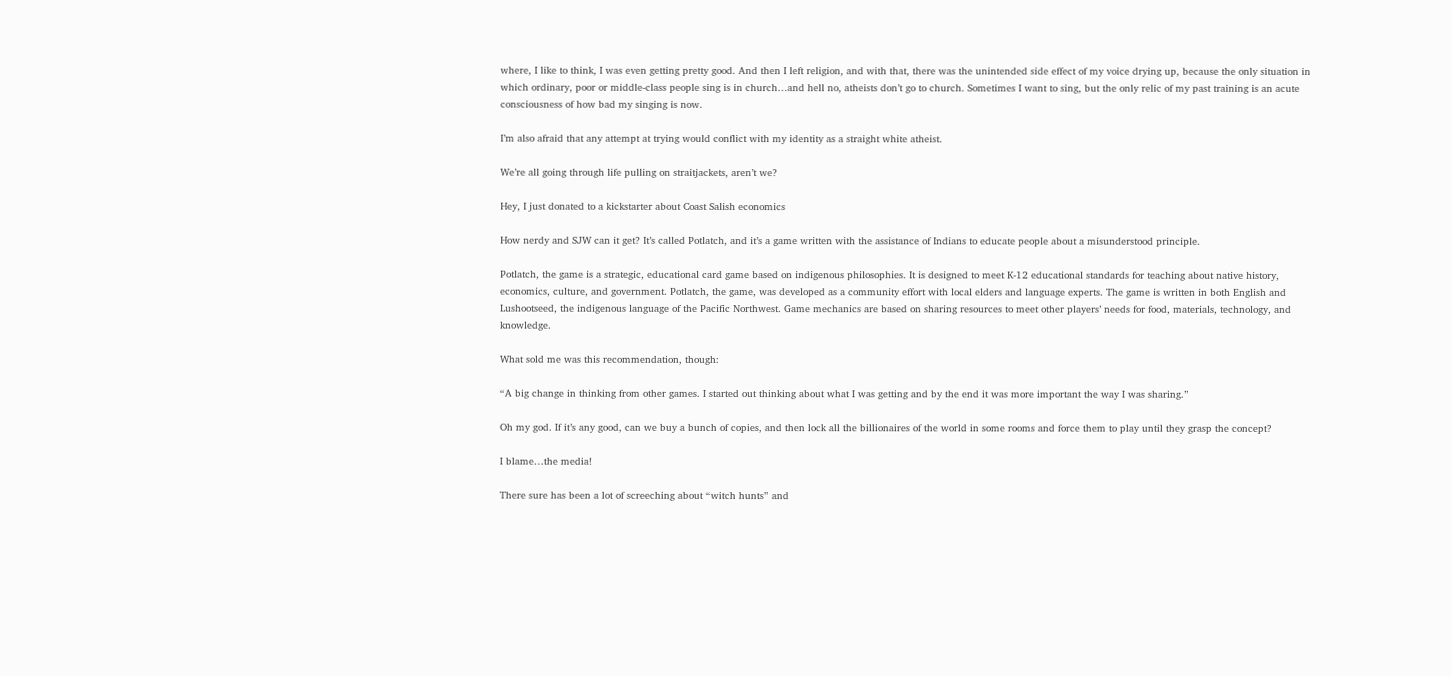where, I like to think, I was even getting pretty good. And then I left religion, and with that, there was the unintended side effect of my voice drying up, because the only situation in which ordinary, poor or middle-class people sing is in church…and hell no, atheists don’t go to church. Sometimes I want to sing, but the only relic of my past training is an acute consciousness of how bad my singing is now.

I’m also afraid that any attempt at trying would conflict with my identity as a straight white atheist.

We’re all going through life pulling on straitjackets, aren’t we?

Hey, I just donated to a kickstarter about Coast Salish economics

How nerdy and SJW can it get? It’s called Potlatch, and it’s a game written with the assistance of Indians to educate people about a misunderstood principle.

Potlatch, the game is a strategic, educational card game based on indigenous philosophies. It is designed to meet K-12 educational standards for teaching about native history, economics, culture, and government. Potlatch, the game, was developed as a community effort with local elders and language experts. The game is written in both English and Lushootseed, the indigenous language of the Pacific Northwest. Game mechanics are based on sharing resources to meet other players’ needs for food, materials, technology, and knowledge.

What sold me was this recommendation, though:

“A big change in thinking from other games. I started out thinking about what I was getting and by the end it was more important the way I was sharing.”

Oh my god. If it’s any good, can we buy a bunch of copies, and then lock all the billionaires of the world in some rooms and force them to play until they grasp the concept?

I blame…the media!

There sure has been a lot of screeching about “witch hunts” and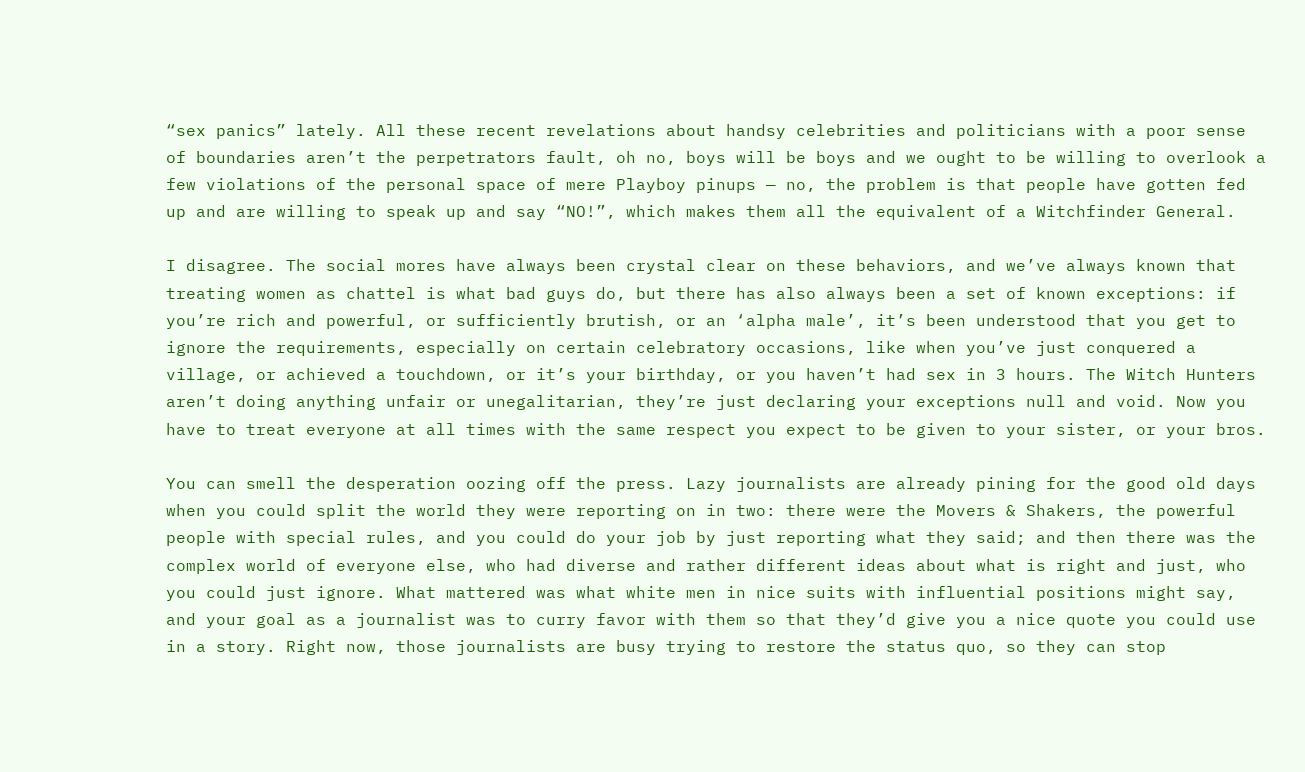“sex panics” lately. All these recent revelations about handsy celebrities and politicians with a poor sense of boundaries aren’t the perpetrators fault, oh no, boys will be boys and we ought to be willing to overlook a few violations of the personal space of mere Playboy pinups — no, the problem is that people have gotten fed up and are willing to speak up and say “NO!”, which makes them all the equivalent of a Witchfinder General.

I disagree. The social mores have always been crystal clear on these behaviors, and we’ve always known that treating women as chattel is what bad guys do, but there has also always been a set of known exceptions: if you’re rich and powerful, or sufficiently brutish, or an ‘alpha male’, it’s been understood that you get to ignore the requirements, especially on certain celebratory occasions, like when you’ve just conquered a village, or achieved a touchdown, or it’s your birthday, or you haven’t had sex in 3 hours. The Witch Hunters aren’t doing anything unfair or unegalitarian, they’re just declaring your exceptions null and void. Now you have to treat everyone at all times with the same respect you expect to be given to your sister, or your bros.

You can smell the desperation oozing off the press. Lazy journalists are already pining for the good old days when you could split the world they were reporting on in two: there were the Movers & Shakers, the powerful people with special rules, and you could do your job by just reporting what they said; and then there was the complex world of everyone else, who had diverse and rather different ideas about what is right and just, who you could just ignore. What mattered was what white men in nice suits with influential positions might say, and your goal as a journalist was to curry favor with them so that they’d give you a nice quote you could use in a story. Right now, those journalists are busy trying to restore the status quo, so they can stop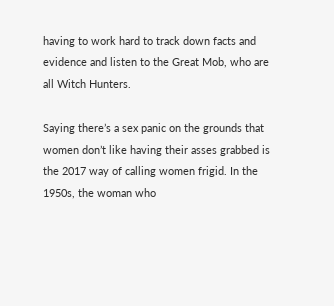having to work hard to track down facts and evidence and listen to the Great Mob, who are all Witch Hunters.

Saying there’s a sex panic on the grounds that women don’t like having their asses grabbed is the 2017 way of calling women frigid. In the 1950s, the woman who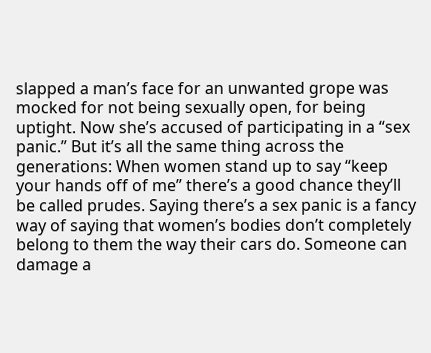slapped a man’s face for an unwanted grope was mocked for not being sexually open, for being uptight. Now she’s accused of participating in a “sex panic.” But it’s all the same thing across the generations: When women stand up to say “keep your hands off of me” there’s a good chance they’ll be called prudes. Saying there’s a sex panic is a fancy way of saying that women’s bodies don’t completely belong to them the way their cars do. Someone can damage a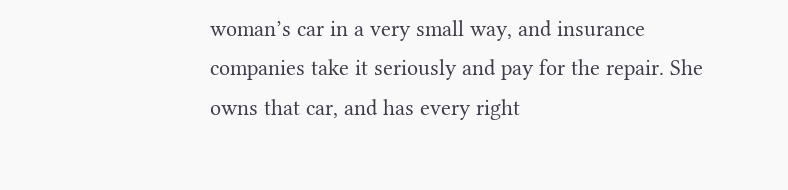woman’s car in a very small way, and insurance companies take it seriously and pay for the repair. She owns that car, and has every right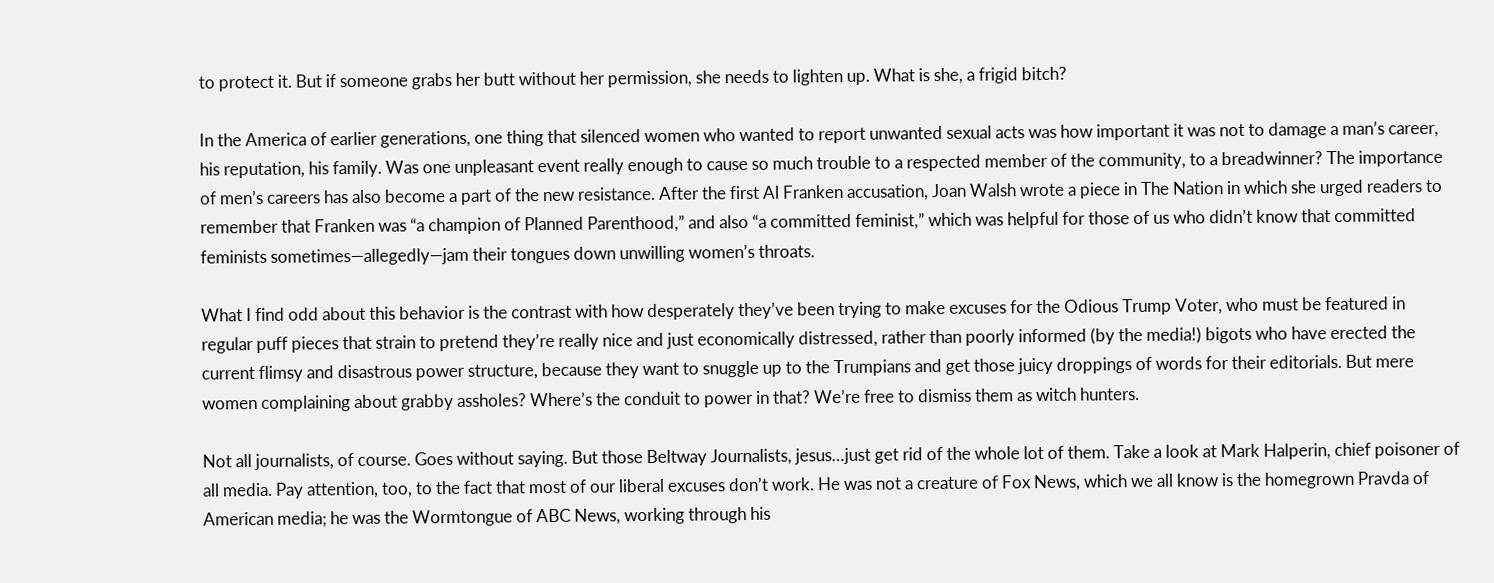to protect it. But if someone grabs her butt without her permission, she needs to lighten up. What is she, a frigid bitch?

In the America of earlier generations, one thing that silenced women who wanted to report unwanted sexual acts was how important it was not to damage a man’s career, his reputation, his family. Was one unpleasant event really enough to cause so much trouble to a respected member of the community, to a breadwinner? The importance of men’s careers has also become a part of the new resistance. After the first Al Franken accusation, Joan Walsh wrote a piece in The Nation in which she urged readers to remember that Franken was “a champion of Planned Parenthood,” and also “a committed feminist,” which was helpful for those of us who didn’t know that committed feminists sometimes—allegedly—jam their tongues down unwilling women’s throats.

What I find odd about this behavior is the contrast with how desperately they’ve been trying to make excuses for the Odious Trump Voter, who must be featured in regular puff pieces that strain to pretend they’re really nice and just economically distressed, rather than poorly informed (by the media!) bigots who have erected the current flimsy and disastrous power structure, because they want to snuggle up to the Trumpians and get those juicy droppings of words for their editorials. But mere women complaining about grabby assholes? Where’s the conduit to power in that? We’re free to dismiss them as witch hunters.

Not all journalists, of course. Goes without saying. But those Beltway Journalists, jesus…just get rid of the whole lot of them. Take a look at Mark Halperin, chief poisoner of all media. Pay attention, too, to the fact that most of our liberal excuses don’t work. He was not a creature of Fox News, which we all know is the homegrown Pravda of American media; he was the Wormtongue of ABC News, working through his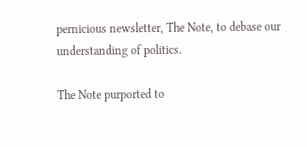pernicious newsletter, The Note, to debase our understanding of politics.

The Note purported to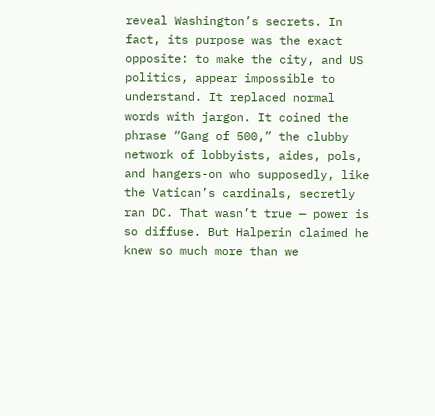reveal Washington’s secrets. In fact, its purpose was the exact opposite: to make the city, and US politics, appear impossible to understand. It replaced normal words with jargon. It coined the phrase “Gang of 500,” the clubby network of lobbyists, aides, pols, and hangers-on who supposedly, like the Vatican’s cardinals, secretly ran DC. That wasn’t true — power is so diffuse. But Halperin claimed he knew so much more than we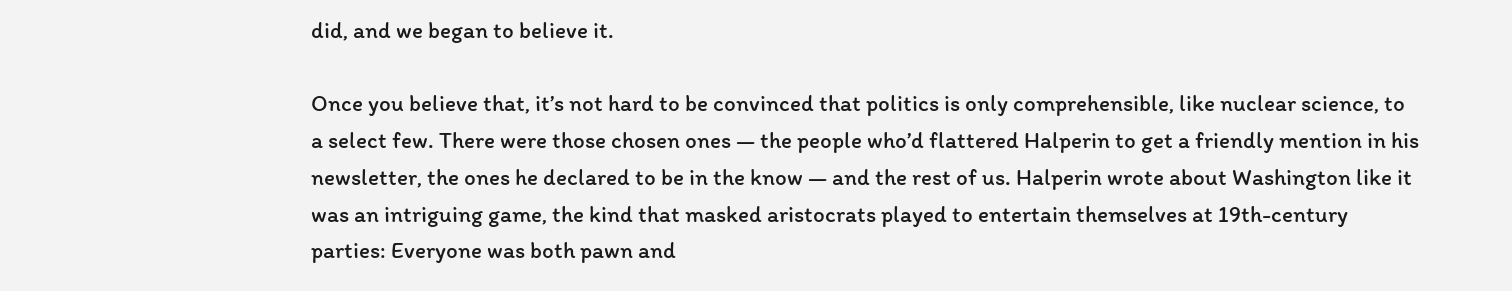did, and we began to believe it.

Once you believe that, it’s not hard to be convinced that politics is only comprehensible, like nuclear science, to a select few. There were those chosen ones — the people who’d flattered Halperin to get a friendly mention in his newsletter, the ones he declared to be in the know — and the rest of us. Halperin wrote about Washington like it was an intriguing game, the kind that masked aristocrats played to entertain themselves at 19th-century parties: Everyone was both pawn and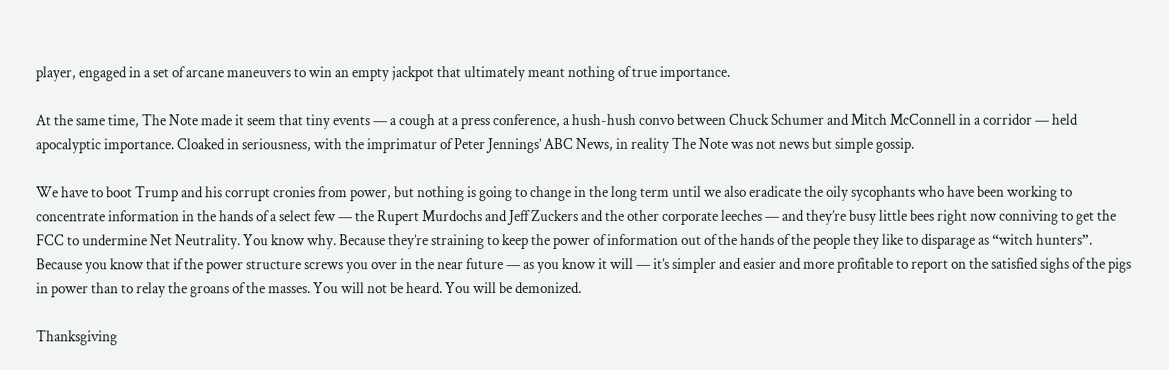player, engaged in a set of arcane maneuvers to win an empty jackpot that ultimately meant nothing of true importance.

At the same time, The Note made it seem that tiny events — a cough at a press conference, a hush-hush convo between Chuck Schumer and Mitch McConnell in a corridor — held apocalyptic importance. Cloaked in seriousness, with the imprimatur of Peter Jennings’ ABC News, in reality The Note was not news but simple gossip.

We have to boot Trump and his corrupt cronies from power, but nothing is going to change in the long term until we also eradicate the oily sycophants who have been working to concentrate information in the hands of a select few — the Rupert Murdochs and Jeff Zuckers and the other corporate leeches — and they’re busy little bees right now conniving to get the FCC to undermine Net Neutrality. You know why. Because they’re straining to keep the power of information out of the hands of the people they like to disparage as “witch hunters”. Because you know that if the power structure screws you over in the near future — as you know it will — it’s simpler and easier and more profitable to report on the satisfied sighs of the pigs in power than to relay the groans of the masses. You will not be heard. You will be demonized.

Thanksgiving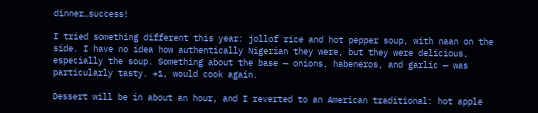dinner…success!

I tried something different this year: jollof rice and hot pepper soup, with naan on the side. I have no idea how authentically Nigerian they were, but they were delicious, especially the soup. Something about the base — onions, habeneros, and garlic — was particularly tasty. +1, would cook again.

Dessert will be in about an hour, and I reverted to an American traditional: hot apple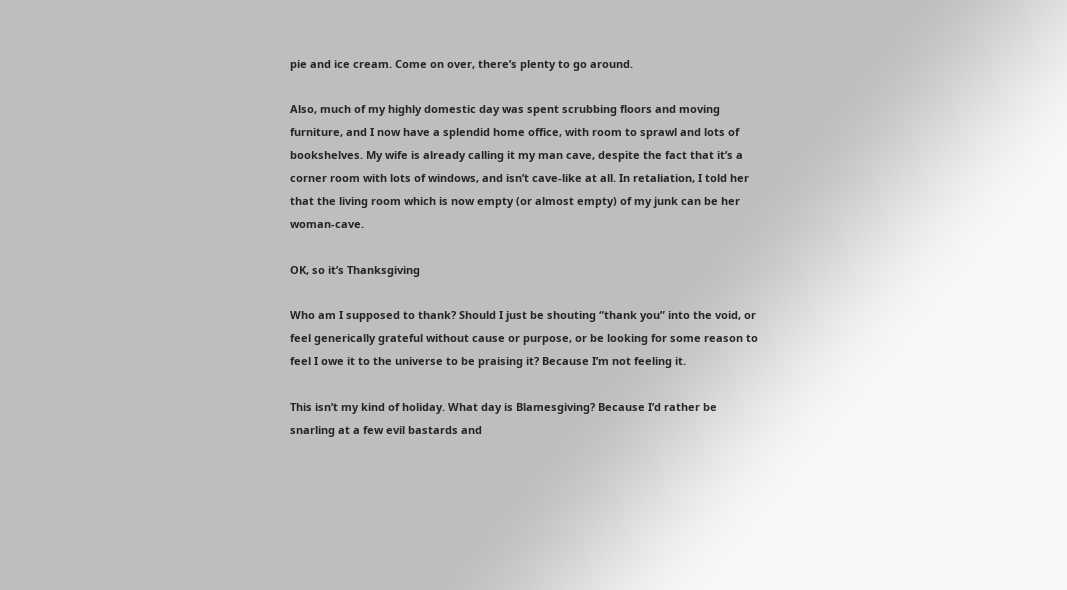pie and ice cream. Come on over, there’s plenty to go around.

Also, much of my highly domestic day was spent scrubbing floors and moving furniture, and I now have a splendid home office, with room to sprawl and lots of bookshelves. My wife is already calling it my man cave, despite the fact that it’s a corner room with lots of windows, and isn’t cave-like at all. In retaliation, I told her that the living room which is now empty (or almost empty) of my junk can be her woman-cave.

OK, so it’s Thanksgiving

Who am I supposed to thank? Should I just be shouting “thank you” into the void, or feel generically grateful without cause or purpose, or be looking for some reason to feel I owe it to the universe to be praising it? Because I’m not feeling it.

This isn’t my kind of holiday. What day is Blamesgiving? Because I’d rather be snarling at a few evil bastards and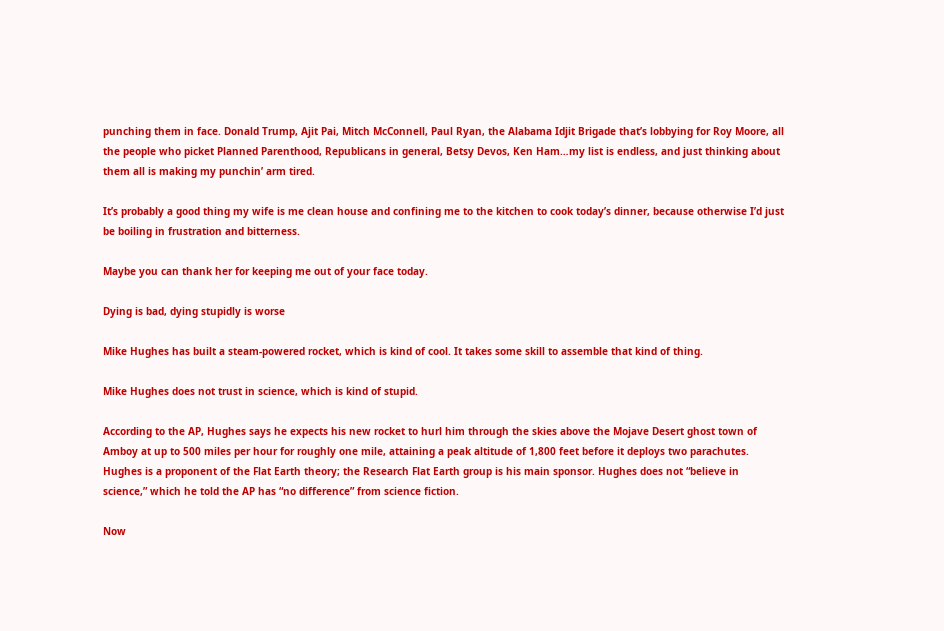punching them in face. Donald Trump, Ajit Pai, Mitch McConnell, Paul Ryan, the Alabama Idjit Brigade that’s lobbying for Roy Moore, all the people who picket Planned Parenthood, Republicans in general, Betsy Devos, Ken Ham…my list is endless, and just thinking about them all is making my punchin’ arm tired.

It’s probably a good thing my wife is me clean house and confining me to the kitchen to cook today’s dinner, because otherwise I’d just be boiling in frustration and bitterness.

Maybe you can thank her for keeping me out of your face today.

Dying is bad, dying stupidly is worse

Mike Hughes has built a steam-powered rocket, which is kind of cool. It takes some skill to assemble that kind of thing.

Mike Hughes does not trust in science, which is kind of stupid.

According to the AP, Hughes says he expects his new rocket to hurl him through the skies above the Mojave Desert ghost town of Amboy at up to 500 miles per hour for roughly one mile, attaining a peak altitude of 1,800 feet before it deploys two parachutes. Hughes is a proponent of the Flat Earth theory; the Research Flat Earth group is his main sponsor. Hughes does not “believe in science,” which he told the AP has “no difference” from science fiction.

Now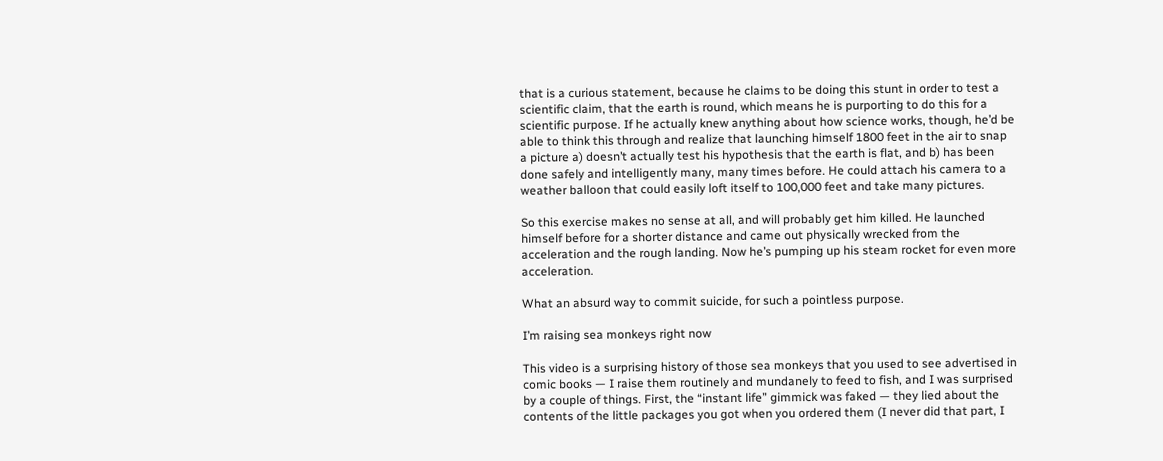that is a curious statement, because he claims to be doing this stunt in order to test a scientific claim, that the earth is round, which means he is purporting to do this for a scientific purpose. If he actually knew anything about how science works, though, he’d be able to think this through and realize that launching himself 1800 feet in the air to snap a picture a) doesn’t actually test his hypothesis that the earth is flat, and b) has been done safely and intelligently many, many times before. He could attach his camera to a weather balloon that could easily loft itself to 100,000 feet and take many pictures.

So this exercise makes no sense at all, and will probably get him killed. He launched himself before for a shorter distance and came out physically wrecked from the acceleration and the rough landing. Now he’s pumping up his steam rocket for even more acceleration.

What an absurd way to commit suicide, for such a pointless purpose.

I’m raising sea monkeys right now

This video is a surprising history of those sea monkeys that you used to see advertised in comic books — I raise them routinely and mundanely to feed to fish, and I was surprised by a couple of things. First, the “instant life” gimmick was faked — they lied about the contents of the little packages you got when you ordered them (I never did that part, I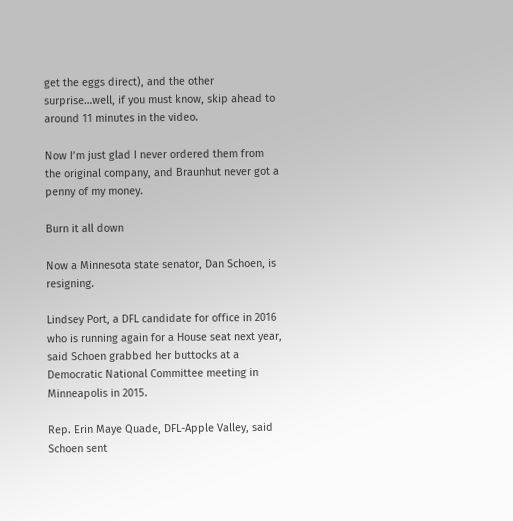get the eggs direct), and the other surprise…well, if you must know, skip ahead to around 11 minutes in the video.

Now I’m just glad I never ordered them from the original company, and Braunhut never got a penny of my money.

Burn it all down

Now a Minnesota state senator, Dan Schoen, is resigning.

Lindsey Port, a DFL candidate for office in 2016 who is running again for a House seat next year, said Schoen grabbed her buttocks at a Democratic National Committee meeting in Minneapolis in 2015.

Rep. Erin Maye Quade, DFL-Apple Valley, said Schoen sent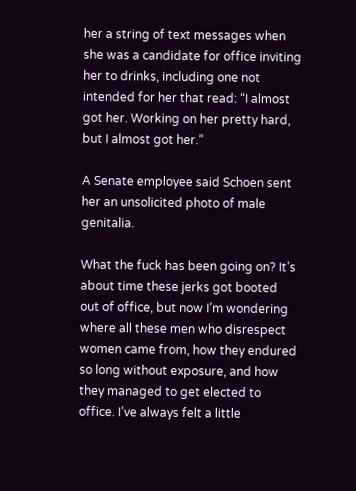her a string of text messages when she was a candidate for office inviting her to drinks, including one not intended for her that read: “I almost got her. Working on her pretty hard, but I almost got her.”

A Senate employee said Schoen sent her an unsolicited photo of male genitalia.

What the fuck has been going on? It’s about time these jerks got booted out of office, but now I’m wondering where all these men who disrespect women came from, how they endured so long without exposure, and how they managed to get elected to office. I’ve always felt a little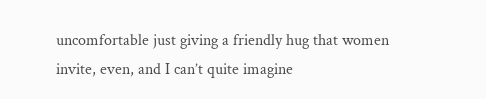uncomfortable just giving a friendly hug that women invite, even, and I can’t quite imagine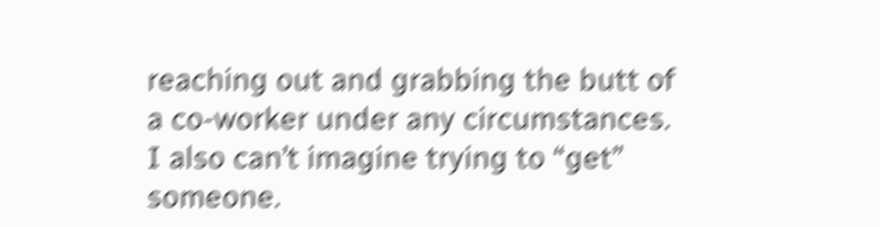reaching out and grabbing the butt of a co-worker under any circumstances. I also can’t imagine trying to “get” someone.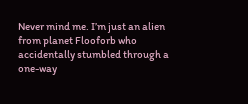Never mind me. I’m just an alien from planet Flooforb who accidentally stumbled through a one-way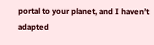portal to your planet, and I haven’t adapted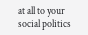at all to your social politics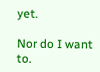yet.

Nor do I want to.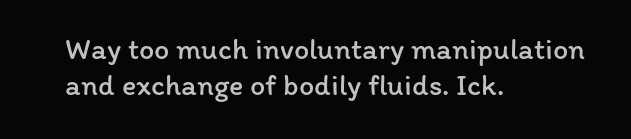Way too much involuntary manipulation and exchange of bodily fluids. Ick.